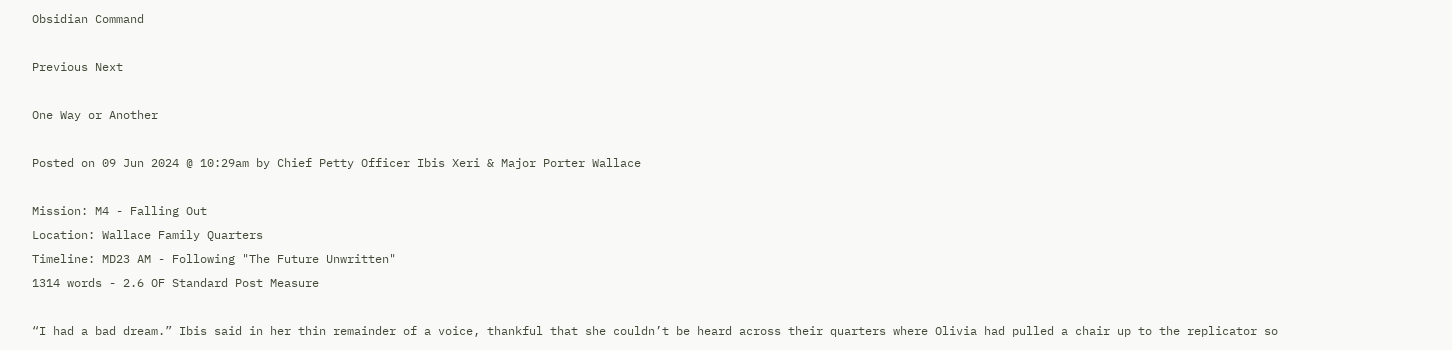Obsidian Command

Previous Next

One Way or Another

Posted on 09 Jun 2024 @ 10:29am by Chief Petty Officer Ibis Xeri & Major Porter Wallace

Mission: M4 - Falling Out
Location: Wallace Family Quarters
Timeline: MD23 AM - Following "The Future Unwritten"
1314 words - 2.6 OF Standard Post Measure

“I had a bad dream.” Ibis said in her thin remainder of a voice, thankful that she couldn’t be heard across their quarters where Olivia had pulled a chair up to the replicator so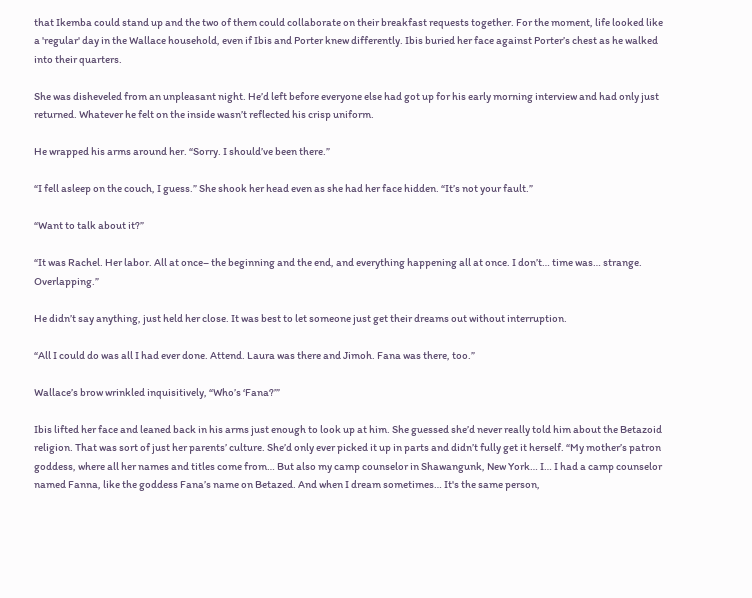that Ikemba could stand up and the two of them could collaborate on their breakfast requests together. For the moment, life looked like a 'regular' day in the Wallace household, even if Ibis and Porter knew differently. Ibis buried her face against Porter’s chest as he walked into their quarters.

She was disheveled from an unpleasant night. He’d left before everyone else had got up for his early morning interview and had only just returned. Whatever he felt on the inside wasn’t reflected his crisp uniform.

He wrapped his arms around her. “Sorry. I should’ve been there.”

“I fell asleep on the couch, I guess.” She shook her head even as she had her face hidden. “It’s not your fault.”

“Want to talk about it?”

“It was Rachel. Her labor. All at once– the beginning and the end, and everything happening all at once. I don’t… time was… strange. Overlapping.”

He didn’t say anything, just held her close. It was best to let someone just get their dreams out without interruption.

“All I could do was all I had ever done. Attend. Laura was there and Jimoh. Fana was there, too.”

Wallace’s brow wrinkled inquisitively, “Who’s ‘Fana?’”

Ibis lifted her face and leaned back in his arms just enough to look up at him. She guessed she’d never really told him about the Betazoid religion. That was sort of just her parents’ culture. She’d only ever picked it up in parts and didn’t fully get it herself. “My mother’s patron goddess, where all her names and titles come from… But also my camp counselor in Shawangunk, New York… I… I had a camp counselor named Fanna, like the goddess Fana’s name on Betazed. And when I dream sometimes… It's the same person,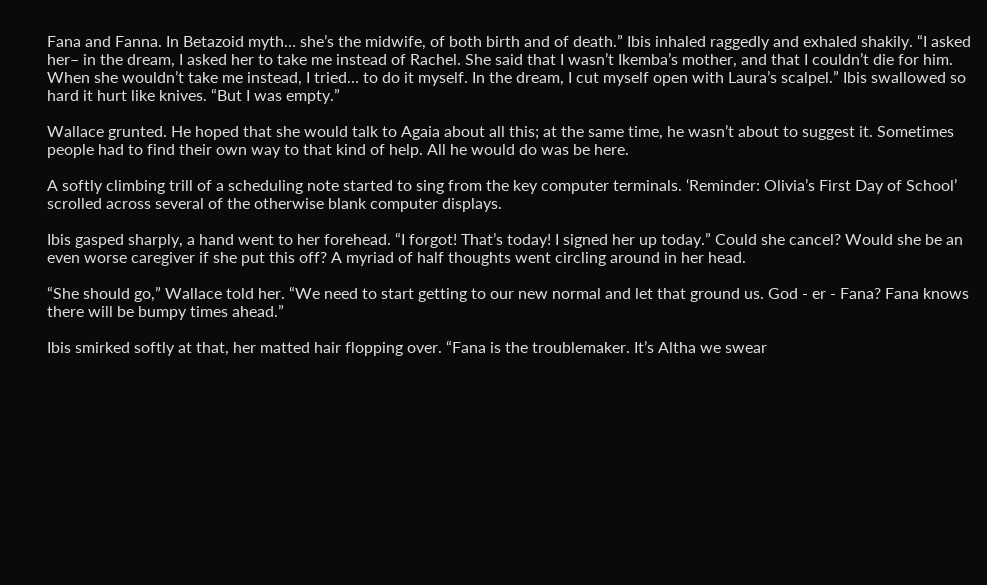Fana and Fanna. In Betazoid myth… she’s the midwife, of both birth and of death.” Ibis inhaled raggedly and exhaled shakily. “I asked her– in the dream, I asked her to take me instead of Rachel. She said that I wasn’t Ikemba’s mother, and that I couldn’t die for him. When she wouldn’t take me instead, I tried… to do it myself. In the dream, I cut myself open with Laura’s scalpel.” Ibis swallowed so hard it hurt like knives. “But I was empty.”

Wallace grunted. He hoped that she would talk to Agaia about all this; at the same time, he wasn’t about to suggest it. Sometimes people had to find their own way to that kind of help. All he would do was be here.

A softly climbing trill of a scheduling note started to sing from the key computer terminals. ‘Reminder: Olivia’s First Day of School’ scrolled across several of the otherwise blank computer displays.

Ibis gasped sharply, a hand went to her forehead. “I forgot! That’s today! I signed her up today.” Could she cancel? Would she be an even worse caregiver if she put this off? A myriad of half thoughts went circling around in her head.

“She should go,” Wallace told her. “We need to start getting to our new normal and let that ground us. God - er - Fana? Fana knows there will be bumpy times ahead.”

Ibis smirked softly at that, her matted hair flopping over. “Fana is the troublemaker. It’s Altha we swear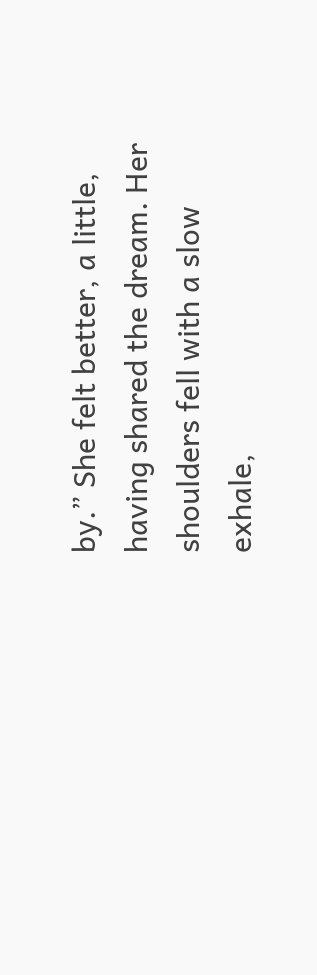by.” She felt better, a little, having shared the dream. Her shoulders fell with a slow exhale,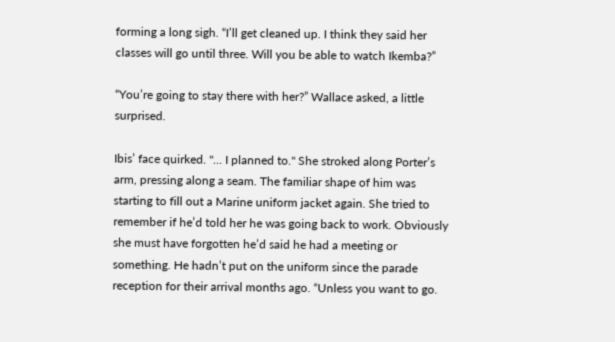forming a long sigh. “I’ll get cleaned up. I think they said her classes will go until three. Will you be able to watch Ikemba?”

“You’re going to stay there with her?” Wallace asked, a little surprised.

Ibis’ face quirked. "... I planned to." She stroked along Porter’s arm, pressing along a seam. The familiar shape of him was starting to fill out a Marine uniform jacket again. She tried to remember if he’d told her he was going back to work. Obviously she must have forgotten he’d said he had a meeting or something. He hadn’t put on the uniform since the parade reception for their arrival months ago. “Unless you want to go.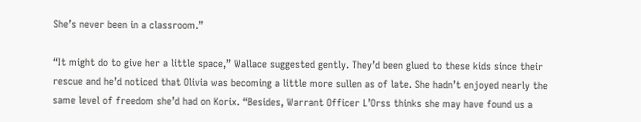She’s never been in a classroom.”

“It might do to give her a little space,” Wallace suggested gently. They’d been glued to these kids since their rescue and he’d noticed that Olivia was becoming a little more sullen as of late. She hadn’t enjoyed nearly the same level of freedom she’d had on Korix. “Besides, Warrant Officer L’Orss thinks she may have found us a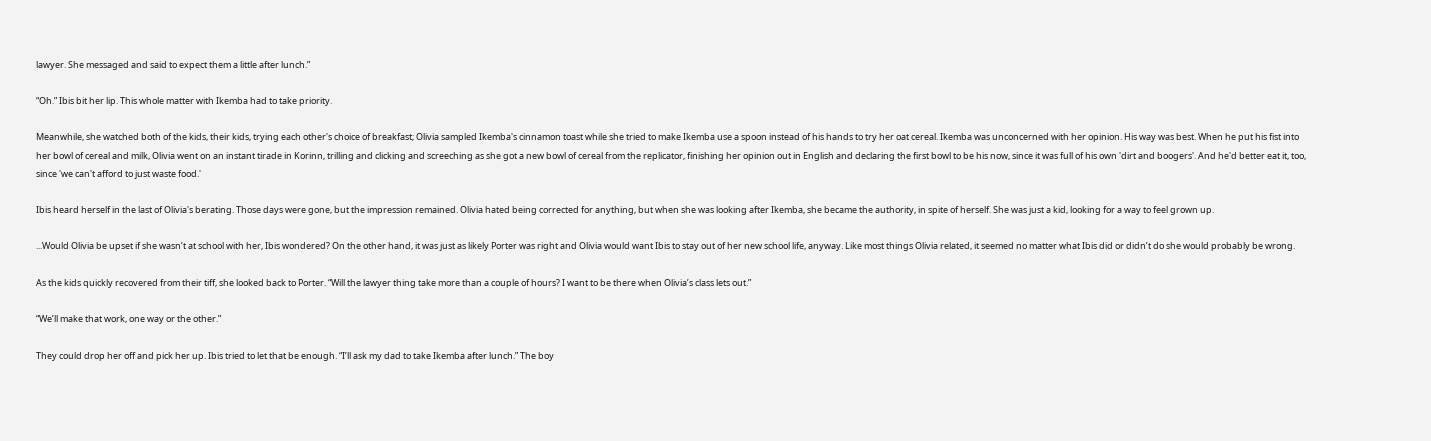lawyer. She messaged and said to expect them a little after lunch.”

“Oh.” Ibis bit her lip. This whole matter with Ikemba had to take priority.

Meanwhile, she watched both of the kids, their kids, trying each other's choice of breakfast; Olivia sampled Ikemba's cinnamon toast while she tried to make Ikemba use a spoon instead of his hands to try her oat cereal. Ikemba was unconcerned with her opinion. His way was best. When he put his fist into her bowl of cereal and milk, Olivia went on an instant tirade in Korinn, trilling and clicking and screeching as she got a new bowl of cereal from the replicator, finishing her opinion out in English and declaring the first bowl to be his now, since it was full of his own 'dirt and boogers'. And he'd better eat it, too, since 'we can't afford to just waste food.'

Ibis heard herself in the last of Olivia's berating. Those days were gone, but the impression remained. Olivia hated being corrected for anything, but when she was looking after Ikemba, she became the authority, in spite of herself. She was just a kid, looking for a way to feel grown up.

...Would Olivia be upset if she wasn’t at school with her, Ibis wondered? On the other hand, it was just as likely Porter was right and Olivia would want Ibis to stay out of her new school life, anyway. Like most things Olivia related, it seemed no matter what Ibis did or didn’t do she would probably be wrong.

As the kids quickly recovered from their tiff, she looked back to Porter. “Will the lawyer thing take more than a couple of hours? I want to be there when Olivia’s class lets out.”

“We’ll make that work, one way or the other.”

They could drop her off and pick her up. Ibis tried to let that be enough. “I’ll ask my dad to take Ikemba after lunch.” The boy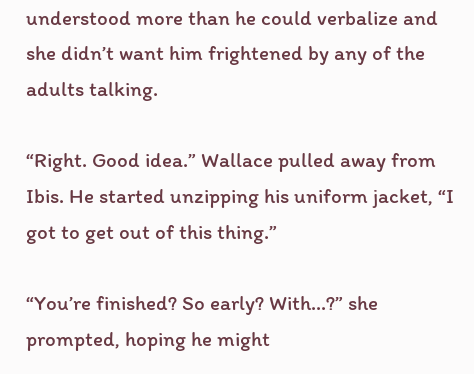understood more than he could verbalize and she didn’t want him frightened by any of the adults talking.

“Right. Good idea.” Wallace pulled away from Ibis. He started unzipping his uniform jacket, “I got to get out of this thing.”

“You’re finished? So early? With...?” she prompted, hoping he might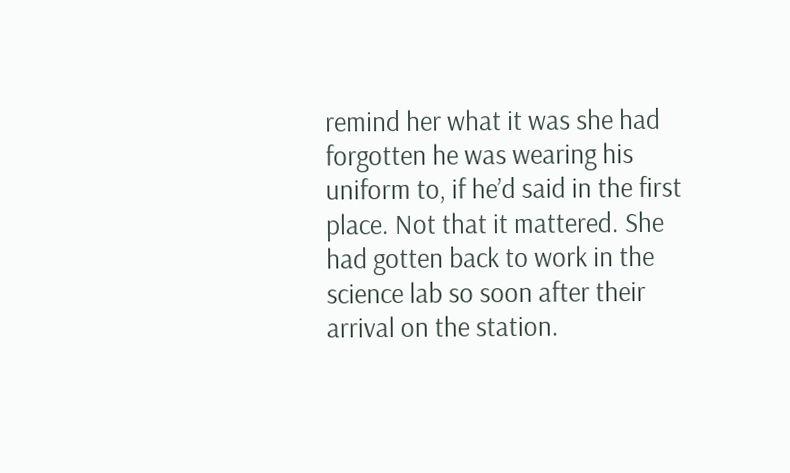remind her what it was she had forgotten he was wearing his uniform to, if he’d said in the first place. Not that it mattered. She had gotten back to work in the science lab so soon after their arrival on the station.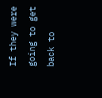If they were going to get back to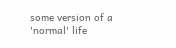some version of a 'normal' life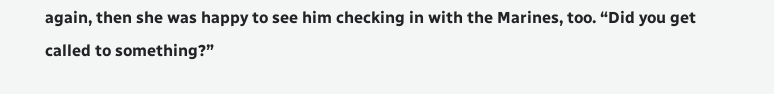again, then she was happy to see him checking in with the Marines, too. “Did you get called to something?”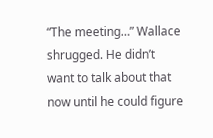“The meeting…” Wallace shrugged. He didn’t want to talk about that now until he could figure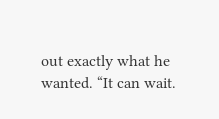out exactly what he wanted. “It can wait.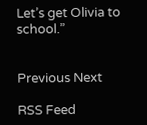Let’s get Olivia to school.”


Previous Next

RSS Feed